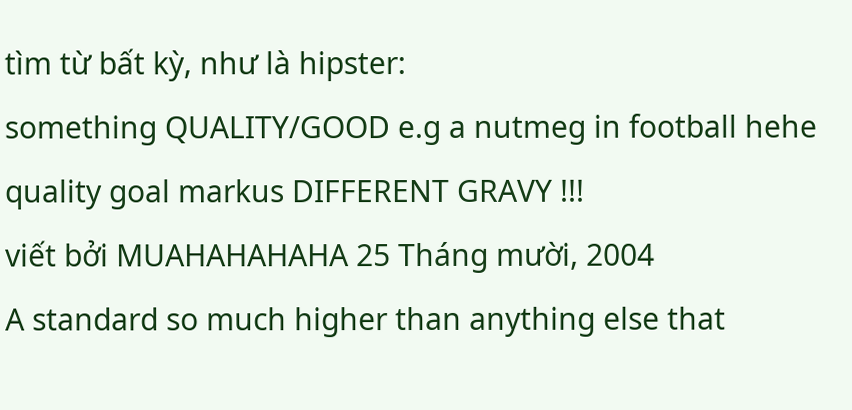tìm từ bất kỳ, như là hipster:
something QUALITY/GOOD e.g a nutmeg in football hehe
quality goal markus DIFFERENT GRAVY !!!
viết bởi MUAHAHAHAHA 25 Tháng mười, 2004
A standard so much higher than anything else that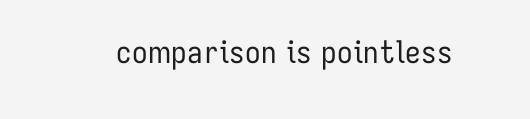comparison is pointless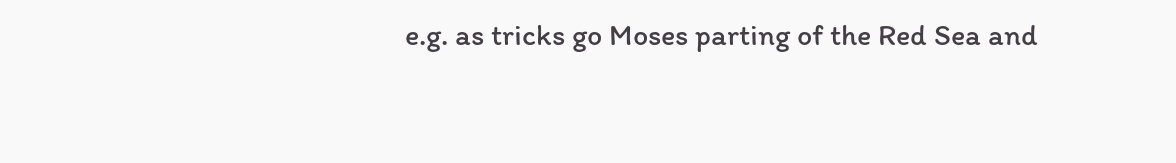e.g. as tricks go Moses parting of the Red Sea and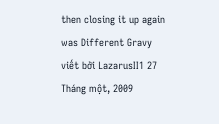then closing it up again was Different Gravy
viết bởi LazarusII1 27 Tháng một, 2009